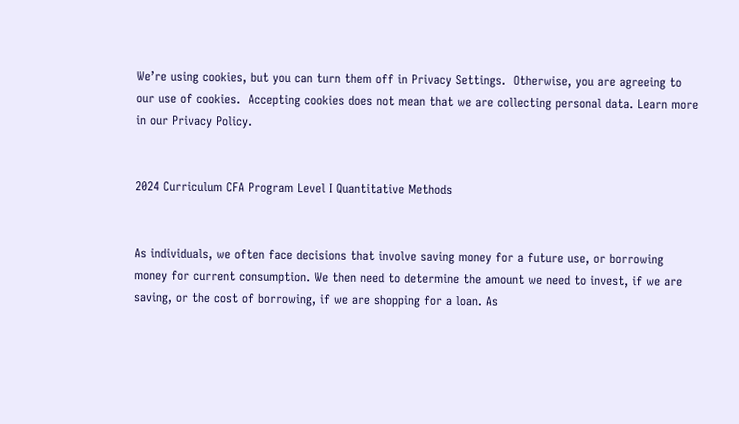We’re using cookies, but you can turn them off in Privacy Settings.  Otherwise, you are agreeing to our use of cookies.  Accepting cookies does not mean that we are collecting personal data. Learn more in our Privacy Policy.


2024 Curriculum CFA Program Level I Quantitative Methods


As individuals, we often face decisions that involve saving money for a future use, or borrowing money for current consumption. We then need to determine the amount we need to invest, if we are saving, or the cost of borrowing, if we are shopping for a loan. As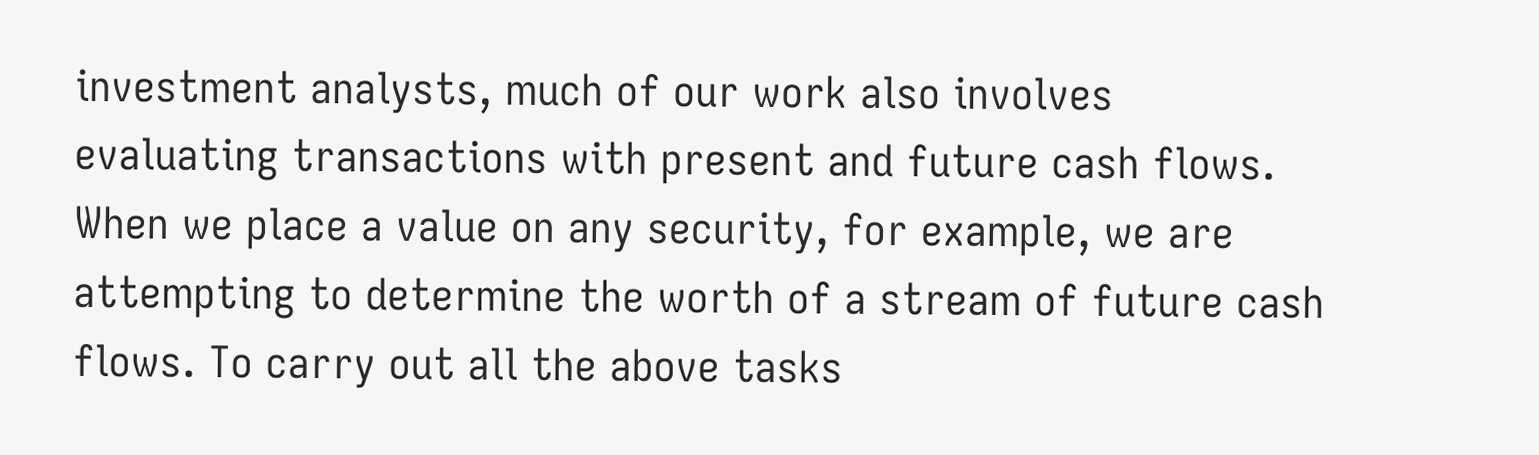investment analysts, much of our work also involves evaluating transactions with present and future cash flows. When we place a value on any security, for example, we are attempting to determine the worth of a stream of future cash flows. To carry out all the above tasks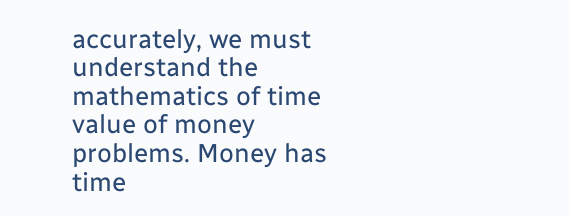accurately, we must understand the mathematics of time value of money problems. Money has time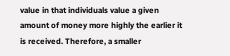value in that individuals value a given amount of money more highly the earlier it is received. Therefore, a smaller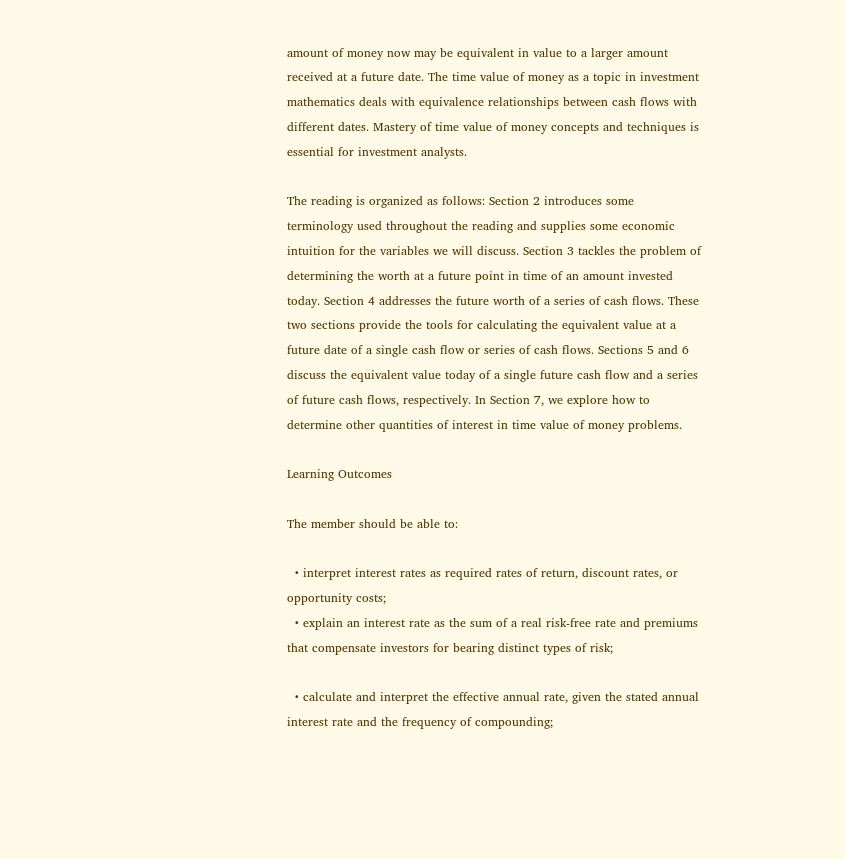amount of money now may be equivalent in value to a larger amount received at a future date. The time value of money as a topic in investment mathematics deals with equivalence relationships between cash flows with different dates. Mastery of time value of money concepts and techniques is essential for investment analysts.

The reading is organized as follows: Section 2 introduces some terminology used throughout the reading and supplies some economic intuition for the variables we will discuss. Section 3 tackles the problem of determining the worth at a future point in time of an amount invested today. Section 4 addresses the future worth of a series of cash flows. These two sections provide the tools for calculating the equivalent value at a future date of a single cash flow or series of cash flows. Sections 5 and 6 discuss the equivalent value today of a single future cash flow and a series of future cash flows, respectively. In Section 7, we explore how to determine other quantities of interest in time value of money problems.

Learning Outcomes

The member should be able to:

  • interpret interest rates as required rates of return, discount rates, or opportunity costs;
  • explain an interest rate as the sum of a real risk-free rate and premiums that compensate investors for bearing distinct types of risk;

  • calculate and interpret the effective annual rate, given the stated annual interest rate and the frequency of compounding;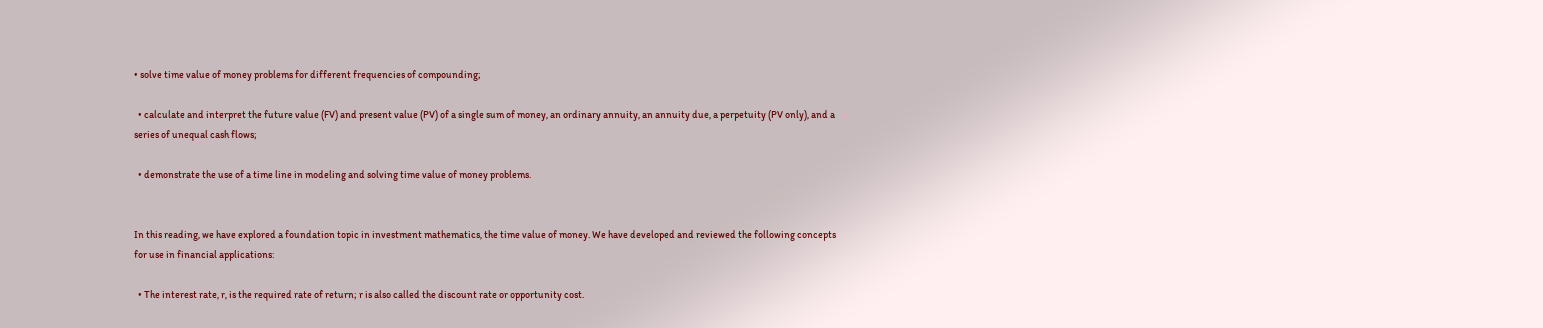• solve time value of money problems for different frequencies of compounding;

  • calculate and interpret the future value (FV) and present value (PV) of a single sum of money, an ordinary annuity, an annuity due, a perpetuity (PV only), and a series of unequal cash flows;

  • demonstrate the use of a time line in modeling and solving time value of money problems.


In this reading, we have explored a foundation topic in investment mathematics, the time value of money. We have developed and reviewed the following concepts for use in financial applications:

  • The interest rate, r, is the required rate of return; r is also called the discount rate or opportunity cost.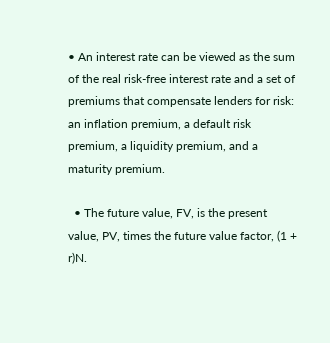• An interest rate can be viewed as the sum of the real risk-free interest rate and a set of premiums that compensate lenders for risk: an inflation premium, a default risk premium, a liquidity premium, and a maturity premium.

  • The future value, FV, is the present value, PV, times the future value factor, (1 + r)N.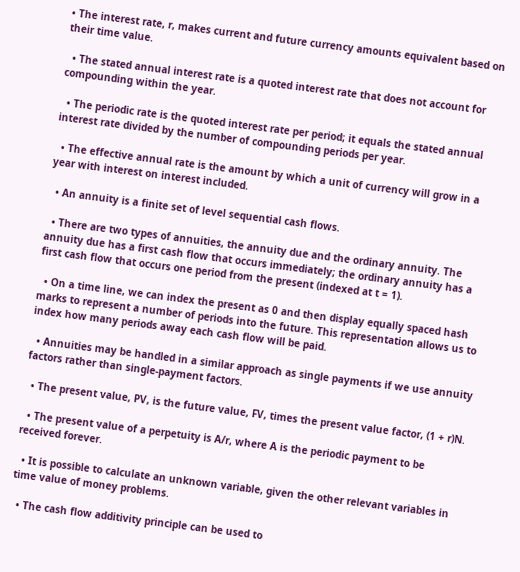• The interest rate, r, makes current and future currency amounts equivalent based on their time value.

  • The stated annual interest rate is a quoted interest rate that does not account for compounding within the year.

  • The periodic rate is the quoted interest rate per period; it equals the stated annual interest rate divided by the number of compounding periods per year.

  • The effective annual rate is the amount by which a unit of currency will grow in a year with interest on interest included.

  • An annuity is a finite set of level sequential cash flows.

  • There are two types of annuities, the annuity due and the ordinary annuity. The annuity due has a first cash flow that occurs immediately; the ordinary annuity has a first cash flow that occurs one period from the present (indexed at t = 1).

  • On a time line, we can index the present as 0 and then display equally spaced hash marks to represent a number of periods into the future. This representation allows us to index how many periods away each cash flow will be paid.

  • Annuities may be handled in a similar approach as single payments if we use annuity factors rather than single-payment factors.

  • The present value, PV, is the future value, FV, times the present value factor, (1 + r)N.

  • The present value of a perpetuity is A/r, where A is the periodic payment to be received forever.

  • It is possible to calculate an unknown variable, given the other relevant variables in time value of money problems.

  • The cash flow additivity principle can be used to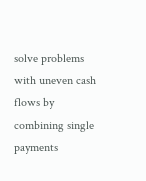solve problems with uneven cash flows by combining single payments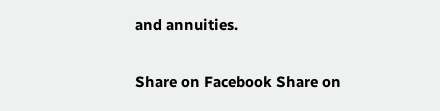and annuities.

Share on Facebook Share on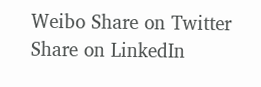Weibo Share on Twitter Share on LinkedIn